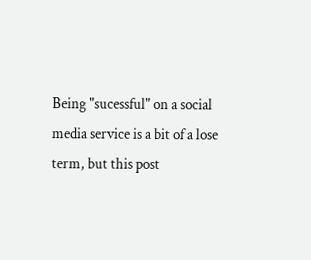Being "sucessful" on a social media service is a bit of a lose term, but this post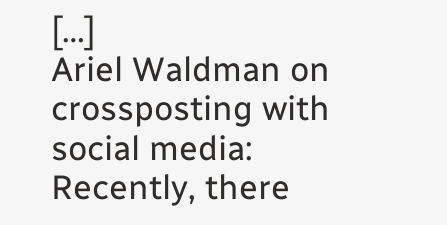[…]
Ariel Waldman on crossposting with social media: Recently, there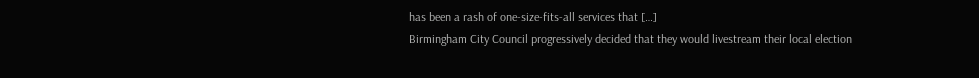has been a rash of one-size-fits-all services that […]
Birmingham City Council progressively decided that they would livestream their local election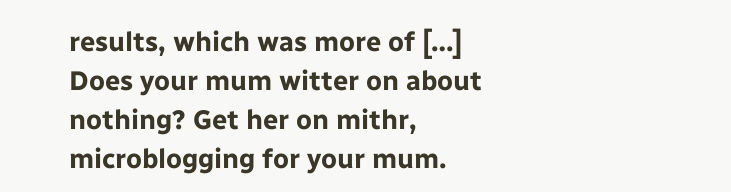results, which was more of […]
Does your mum witter on about nothing? Get her on mithr, microblogging for your mum.